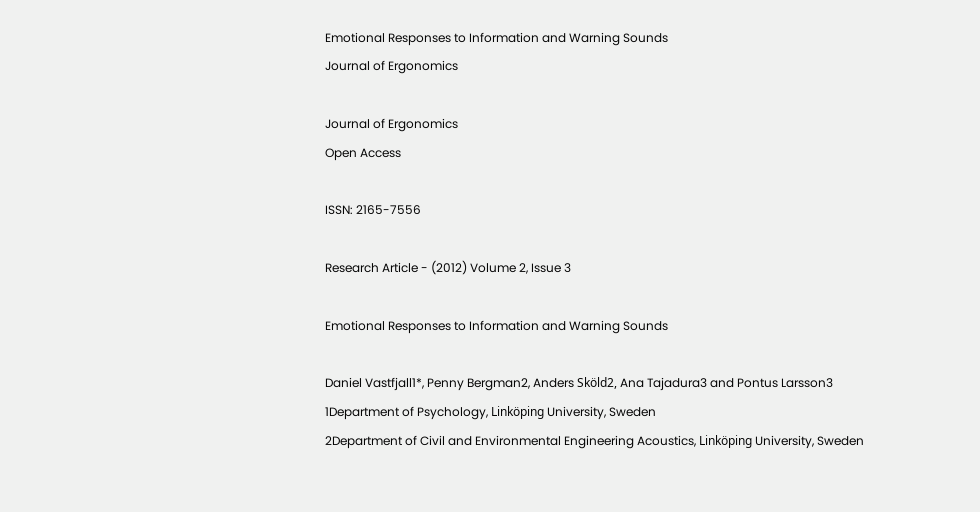Emotional Responses to Information and Warning Sounds
Journal of Ergonomics

Journal of Ergonomics
Open Access

ISSN: 2165-7556

Research Article - (2012) Volume 2, Issue 3

Emotional Responses to Information and Warning Sounds

Daniel Vastfjall1*, Penny Bergman2, Anders Sköld2, Ana Tajadura3 and Pontus Larsson3
1Department of Psychology, Linköping University, Sweden
2Department of Civil and Environmental Engineering Acoustics, Linköping University, Sweden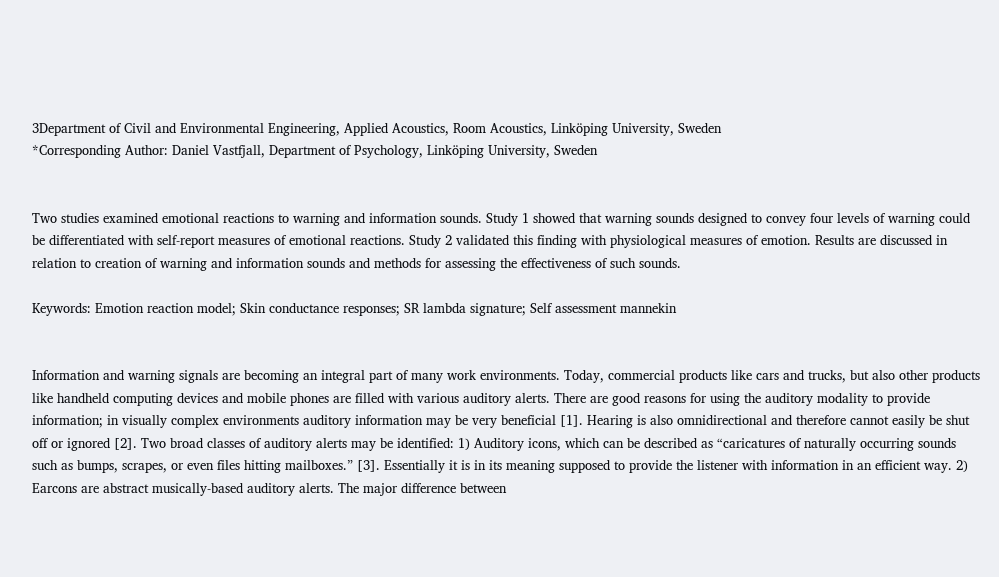3Department of Civil and Environmental Engineering, Applied Acoustics, Room Acoustics, Linköping University, Sweden
*Corresponding Author: Daniel Vastfjall, Department of Psychology, Linköping University, Sweden


Two studies examined emotional reactions to warning and information sounds. Study 1 showed that warning sounds designed to convey four levels of warning could be differentiated with self-report measures of emotional reactions. Study 2 validated this finding with physiological measures of emotion. Results are discussed in relation to creation of warning and information sounds and methods for assessing the effectiveness of such sounds.

Keywords: Emotion reaction model; Skin conductance responses; SR lambda signature; Self assessment mannekin


Information and warning signals are becoming an integral part of many work environments. Today, commercial products like cars and trucks, but also other products like handheld computing devices and mobile phones are filled with various auditory alerts. There are good reasons for using the auditory modality to provide information; in visually complex environments auditory information may be very beneficial [1]. Hearing is also omnidirectional and therefore cannot easily be shut off or ignored [2]. Two broad classes of auditory alerts may be identified: 1) Auditory icons, which can be described as “caricatures of naturally occurring sounds such as bumps, scrapes, or even files hitting mailboxes.” [3]. Essentially it is in its meaning supposed to provide the listener with information in an efficient way. 2) Earcons are abstract musically-based auditory alerts. The major difference between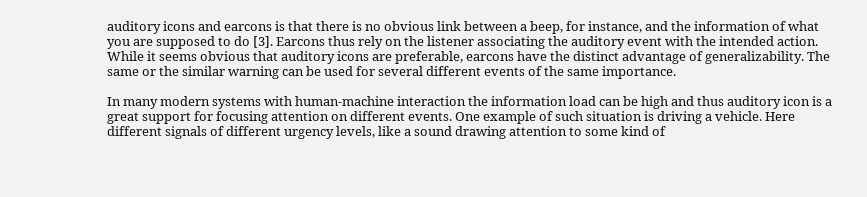auditory icons and earcons is that there is no obvious link between a beep, for instance, and the information of what you are supposed to do [3]. Earcons thus rely on the listener associating the auditory event with the intended action. While it seems obvious that auditory icons are preferable, earcons have the distinct advantage of generalizability. The same or the similar warning can be used for several different events of the same importance.

In many modern systems with human-machine interaction the information load can be high and thus auditory icon is a great support for focusing attention on different events. One example of such situation is driving a vehicle. Here different signals of different urgency levels, like a sound drawing attention to some kind of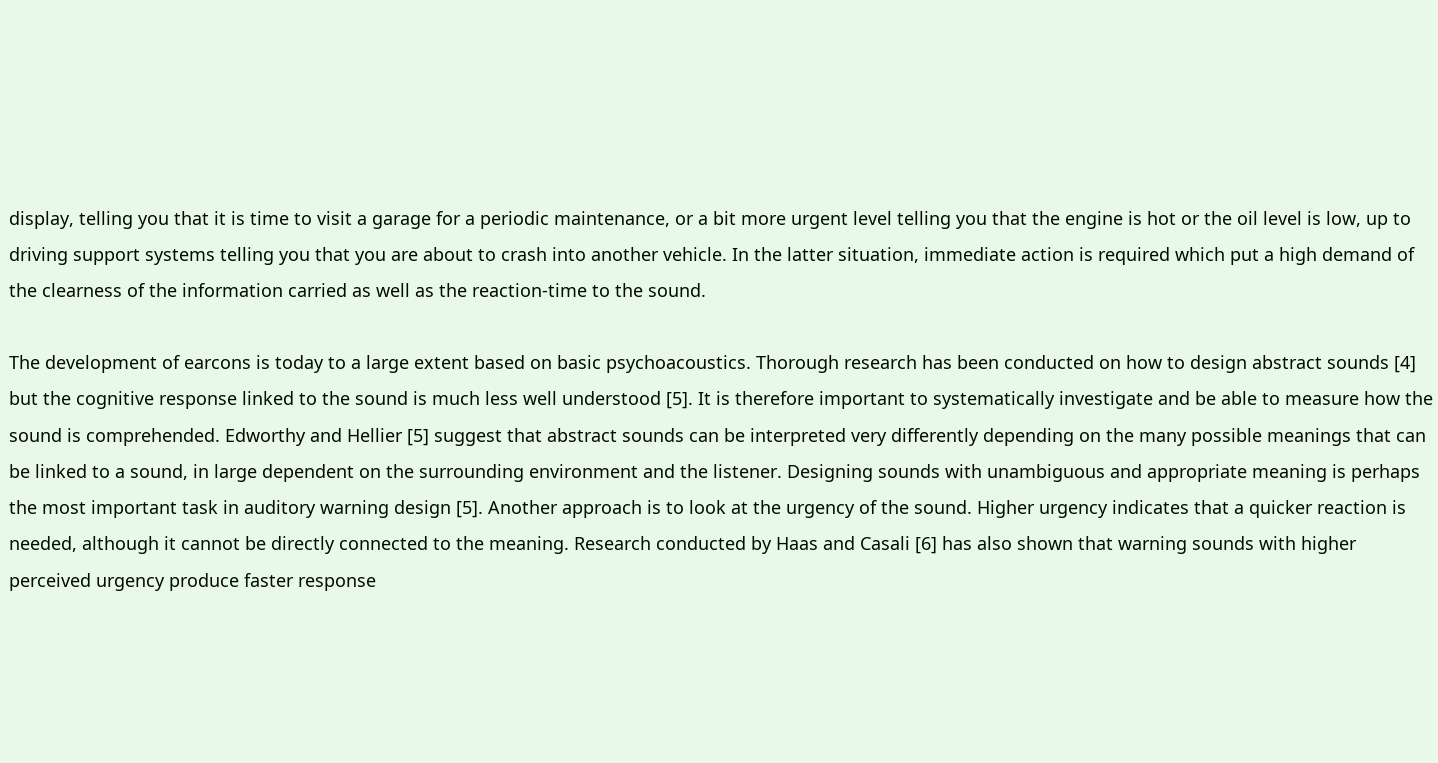display, telling you that it is time to visit a garage for a periodic maintenance, or a bit more urgent level telling you that the engine is hot or the oil level is low, up to driving support systems telling you that you are about to crash into another vehicle. In the latter situation, immediate action is required which put a high demand of the clearness of the information carried as well as the reaction-time to the sound.

The development of earcons is today to a large extent based on basic psychoacoustics. Thorough research has been conducted on how to design abstract sounds [4] but the cognitive response linked to the sound is much less well understood [5]. It is therefore important to systematically investigate and be able to measure how the sound is comprehended. Edworthy and Hellier [5] suggest that abstract sounds can be interpreted very differently depending on the many possible meanings that can be linked to a sound, in large dependent on the surrounding environment and the listener. Designing sounds with unambiguous and appropriate meaning is perhaps the most important task in auditory warning design [5]. Another approach is to look at the urgency of the sound. Higher urgency indicates that a quicker reaction is needed, although it cannot be directly connected to the meaning. Research conducted by Haas and Casali [6] has also shown that warning sounds with higher perceived urgency produce faster response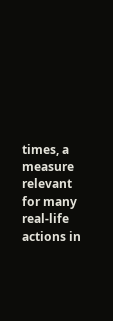times, a measure relevant for many real-life actions in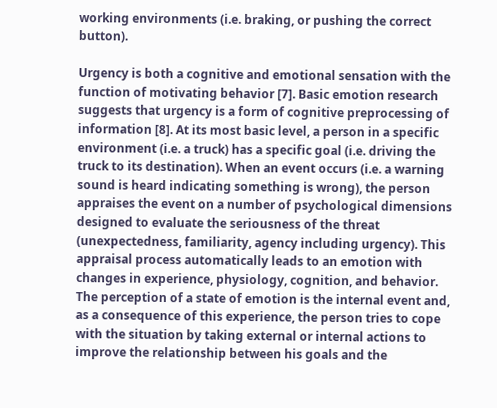working environments (i.e. braking, or pushing the correct button).

Urgency is both a cognitive and emotional sensation with the function of motivating behavior [7]. Basic emotion research suggests that urgency is a form of cognitive preprocessing of information [8]. At its most basic level, a person in a specific environment (i.e. a truck) has a specific goal (i.e. driving the truck to its destination). When an event occurs (i.e. a warning sound is heard indicating something is wrong), the person appraises the event on a number of psychological dimensions designed to evaluate the seriousness of the threat (unexpectedness, familiarity, agency including urgency). This appraisal process automatically leads to an emotion with changes in experience, physiology, cognition, and behavior. The perception of a state of emotion is the internal event and, as a consequence of this experience, the person tries to cope with the situation by taking external or internal actions to improve the relationship between his goals and the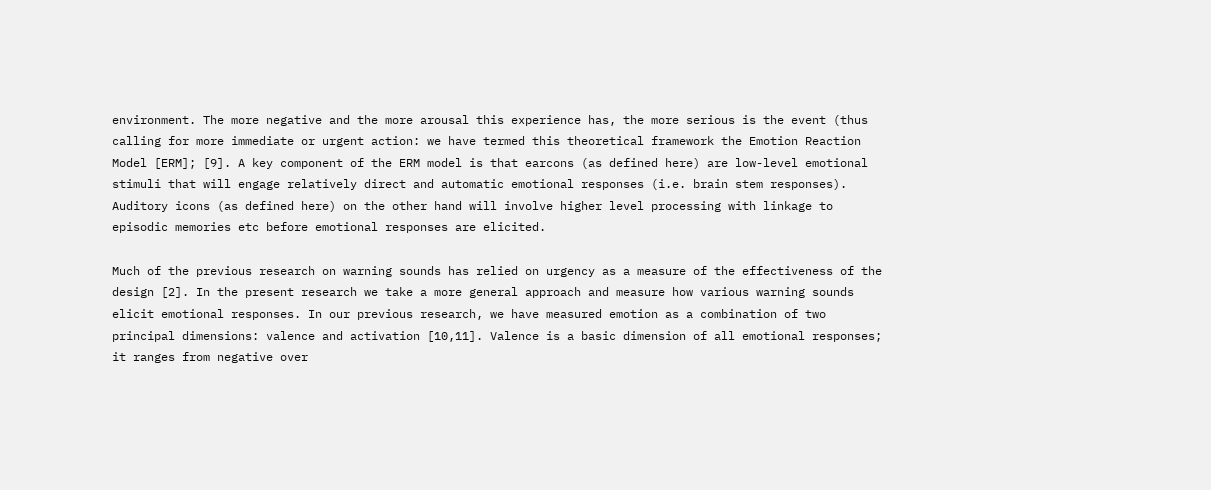environment. The more negative and the more arousal this experience has, the more serious is the event (thus calling for more immediate or urgent action: we have termed this theoretical framework the Emotion Reaction Model [ERM]; [9]. A key component of the ERM model is that earcons (as defined here) are low-level emotional stimuli that will engage relatively direct and automatic emotional responses (i.e. brain stem responses). Auditory icons (as defined here) on the other hand will involve higher level processing with linkage to episodic memories etc before emotional responses are elicited.

Much of the previous research on warning sounds has relied on urgency as a measure of the effectiveness of the design [2]. In the present research we take a more general approach and measure how various warning sounds elicit emotional responses. In our previous research, we have measured emotion as a combination of two principal dimensions: valence and activation [10,11]. Valence is a basic dimension of all emotional responses; it ranges from negative over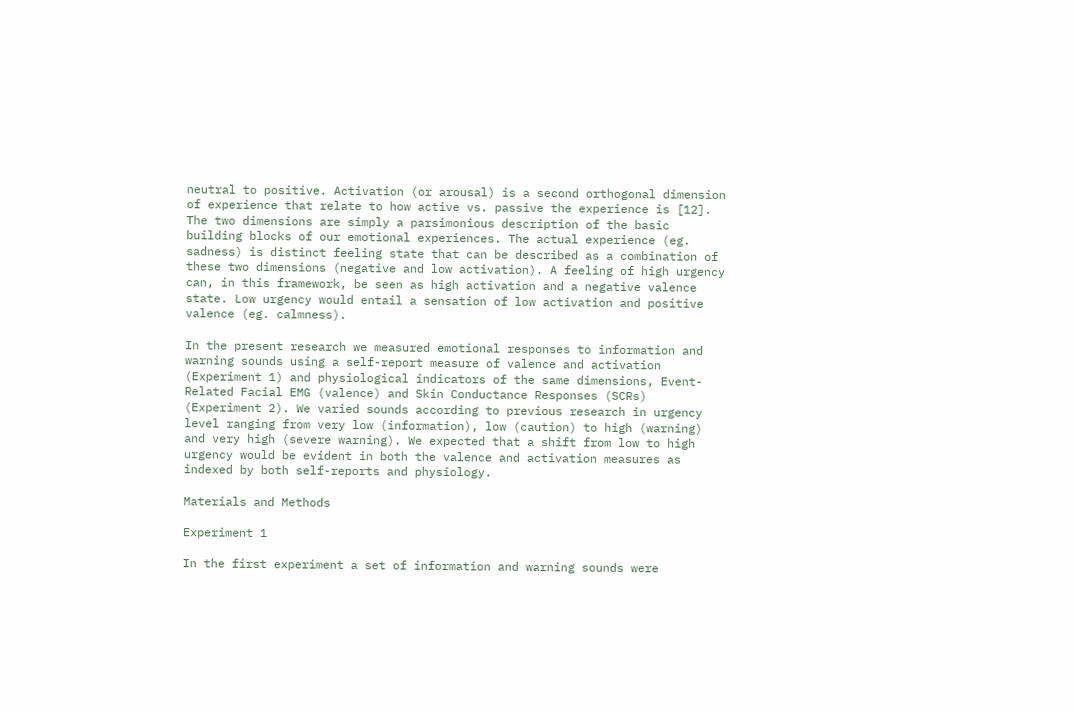neutral to positive. Activation (or arousal) is a second orthogonal dimension of experience that relate to how active vs. passive the experience is [12]. The two dimensions are simply a parsimonious description of the basic building blocks of our emotional experiences. The actual experience (eg. sadness) is distinct feeling state that can be described as a combination of these two dimensions (negative and low activation). A feeling of high urgency can, in this framework, be seen as high activation and a negative valence state. Low urgency would entail a sensation of low activation and positive valence (eg. calmness).

In the present research we measured emotional responses to information and warning sounds using a self-report measure of valence and activation (Experiment 1) and physiological indicators of the same dimensions, Event-Related Facial EMG (valence) and Skin Conductance Responses (SCRs) (Experiment 2). We varied sounds according to previous research in urgency level ranging from very low (information), low (caution) to high (warning) and very high (severe warning). We expected that a shift from low to high urgency would be evident in both the valence and activation measures as indexed by both self-reports and physiology.

Materials and Methods

Experiment 1

In the first experiment a set of information and warning sounds were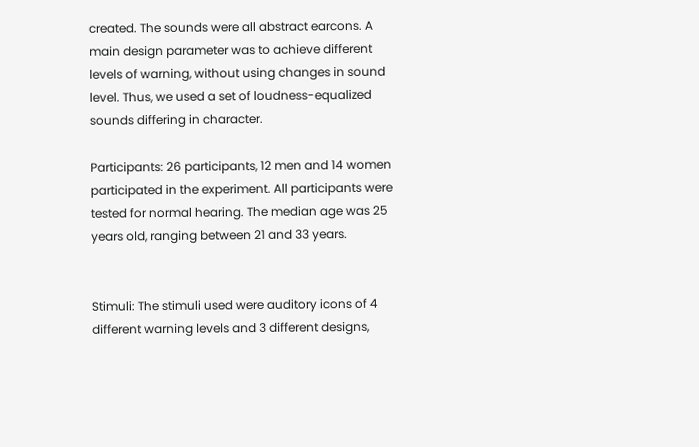created. The sounds were all abstract earcons. A main design parameter was to achieve different levels of warning, without using changes in sound level. Thus, we used a set of loudness-equalized sounds differing in character.

Participants: 26 participants, 12 men and 14 women participated in the experiment. All participants were tested for normal hearing. The median age was 25 years old, ranging between 21 and 33 years.


Stimuli: The stimuli used were auditory icons of 4 different warning levels and 3 different designs,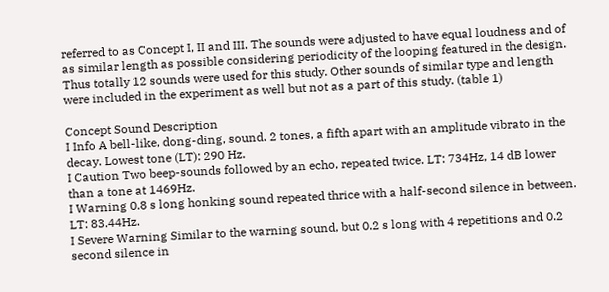referred to as Concept I, II and III. The sounds were adjusted to have equal loudness and of as similar length as possible considering periodicity of the looping featured in the design. Thus totally 12 sounds were used for this study. Other sounds of similar type and length were included in the experiment as well but not as a part of this study. (table 1)

Concept Sound Description
I Info A bell-like, dong-ding, sound. 2 tones, a fifth apart with an amplitude vibrato in the decay. Lowest tone (LT): 290 Hz.
I Caution Two beep-sounds followed by an echo, repeated twice. LT: 734Hz, 14 dB lower than a tone at 1469Hz.
I Warning 0.8 s long honking sound repeated thrice with a half-second silence in between. LT: 83.44Hz.
I Severe Warning Similar to the warning sound, but 0.2 s long with 4 repetitions and 0.2 second silence in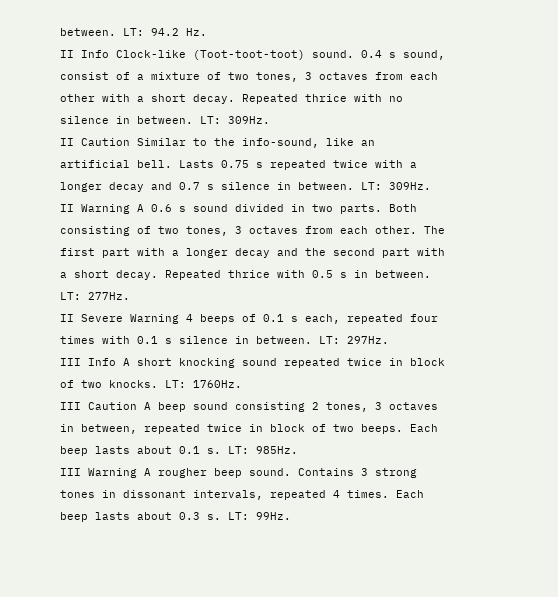between. LT: 94.2 Hz.
II Info Clock-like (Toot-toot-toot) sound. 0.4 s sound, consist of a mixture of two tones, 3 octaves from each other with a short decay. Repeated thrice with no silence in between. LT: 309Hz.
II Caution Similar to the info-sound, like an artificial bell. Lasts 0.75 s repeated twice with a longer decay and 0.7 s silence in between. LT: 309Hz.
II Warning A 0.6 s sound divided in two parts. Both consisting of two tones, 3 octaves from each other. The first part with a longer decay and the second part with a short decay. Repeated thrice with 0.5 s in between. LT: 277Hz.
II Severe Warning 4 beeps of 0.1 s each, repeated four times with 0.1 s silence in between. LT: 297Hz.
III Info A short knocking sound repeated twice in block of two knocks. LT: 1760Hz.
III Caution A beep sound consisting 2 tones, 3 octaves in between, repeated twice in block of two beeps. Each beep lasts about 0.1 s. LT: 985Hz.
III Warning A rougher beep sound. Contains 3 strong tones in dissonant intervals, repeated 4 times. Each beep lasts about 0.3 s. LT: 99Hz.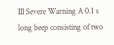III Severe Warning A 0.1 s long beep consisting of two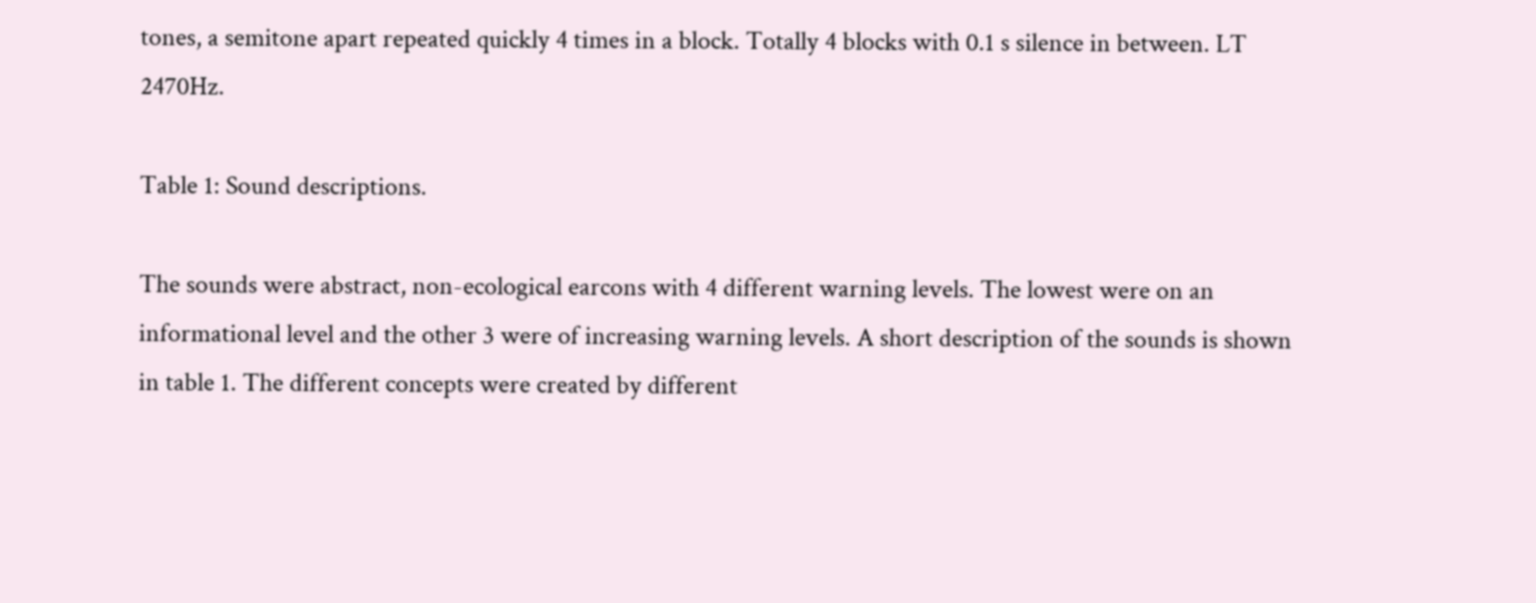tones, a semitone apart repeated quickly 4 times in a block. Totally 4 blocks with 0.1 s silence in between. LT 2470Hz.

Table 1: Sound descriptions.

The sounds were abstract, non-ecological earcons with 4 different warning levels. The lowest were on an informational level and the other 3 were of increasing warning levels. A short description of the sounds is shown in table 1. The different concepts were created by different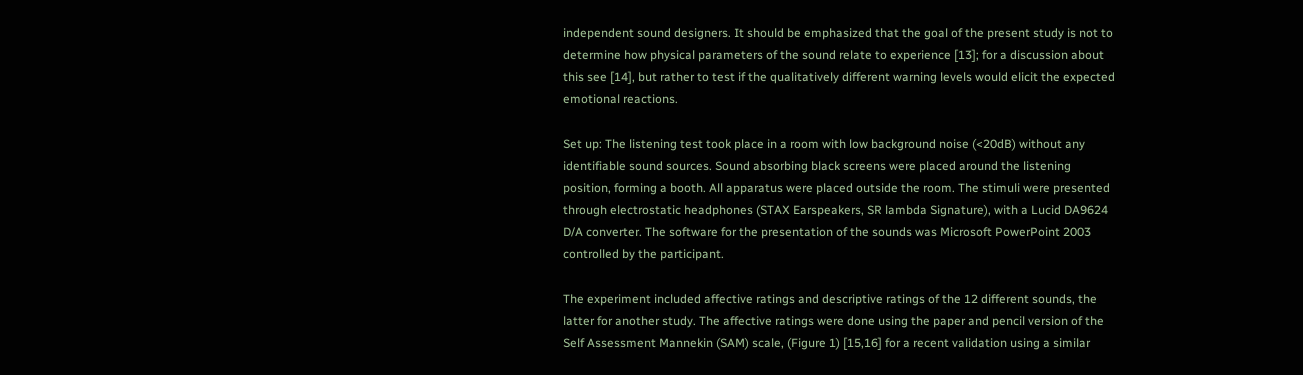independent sound designers. It should be emphasized that the goal of the present study is not to determine how physical parameters of the sound relate to experience [13]; for a discussion about this see [14], but rather to test if the qualitatively different warning levels would elicit the expected emotional reactions.

Set up: The listening test took place in a room with low background noise (<20dB) without any identifiable sound sources. Sound absorbing black screens were placed around the listening position, forming a booth. All apparatus were placed outside the room. The stimuli were presented through electrostatic headphones (STAX Earspeakers, SR lambda Signature), with a Lucid DA9624 D/A converter. The software for the presentation of the sounds was Microsoft PowerPoint 2003 controlled by the participant.

The experiment included affective ratings and descriptive ratings of the 12 different sounds, the latter for another study. The affective ratings were done using the paper and pencil version of the Self Assessment Mannekin (SAM) scale, (Figure 1) [15,16] for a recent validation using a similar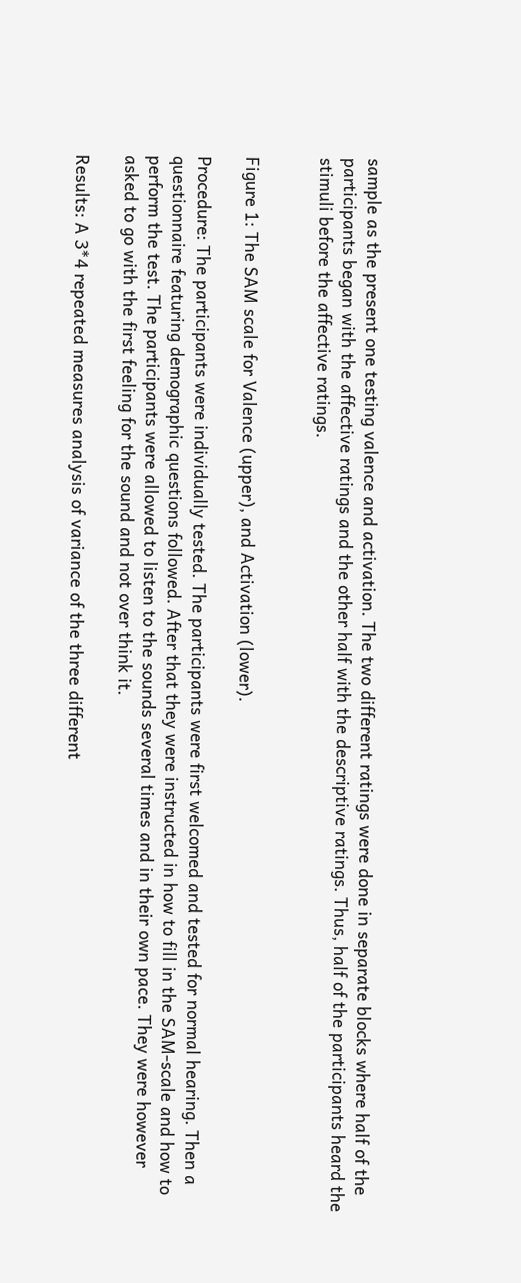sample as the present one testing valence and activation. The two different ratings were done in separate blocks where half of the participants began with the affective ratings and the other half with the descriptive ratings. Thus, half of the participants heard the stimuli before the affective ratings.


Figure 1: The SAM scale for Valence (upper), and Activation (lower).

Procedure: The participants were individually tested. The participants were first welcomed and tested for normal hearing. Then a questionnaire featuring demographic questions followed. After that they were instructed in how to fill in the SAM-scale and how to perform the test. The participants were allowed to listen to the sounds several times and in their own pace. They were however asked to go with the first feeling for the sound and not over think it.

Results: A 3*4 repeated measures analysis of variance of the three different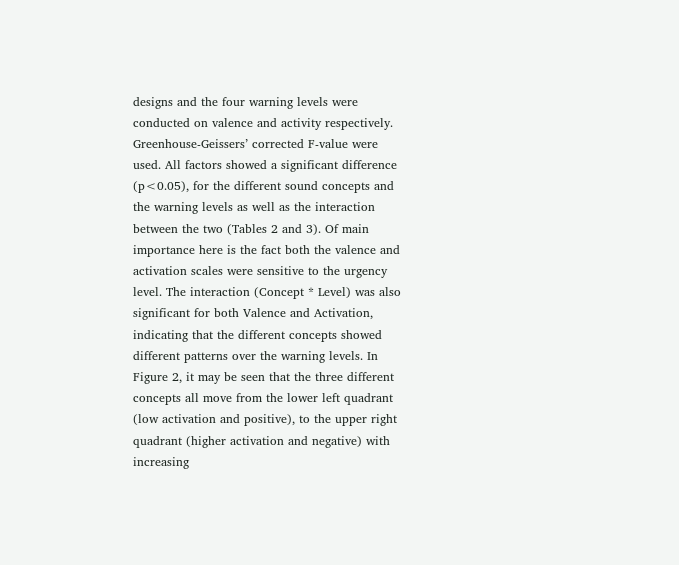designs and the four warning levels were conducted on valence and activity respectively. Greenhouse-Geissers’ corrected F-value were used. All factors showed a significant difference (p<0.05), for the different sound concepts and the warning levels as well as the interaction between the two (Tables 2 and 3). Of main importance here is the fact both the valence and activation scales were sensitive to the urgency level. The interaction (Concept * Level) was also significant for both Valence and Activation, indicating that the different concepts showed different patterns over the warning levels. In Figure 2, it may be seen that the three different concepts all move from the lower left quadrant (low activation and positive), to the upper right quadrant (higher activation and negative) with increasing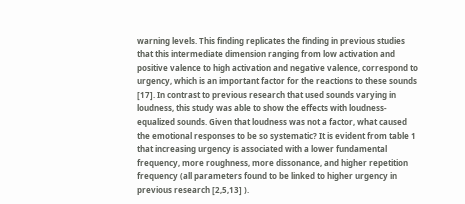warning levels. This finding replicates the finding in previous studies that this intermediate dimension ranging from low activation and positive valence to high activation and negative valence, correspond to urgency, which is an important factor for the reactions to these sounds [17]. In contrast to previous research that used sounds varying in loudness, this study was able to show the effects with loudness-equalized sounds. Given that loudness was not a factor, what caused the emotional responses to be so systematic? It is evident from table 1 that increasing urgency is associated with a lower fundamental frequency, more roughness, more dissonance, and higher repetition frequency (all parameters found to be linked to higher urgency in previous research [2,5,13] ).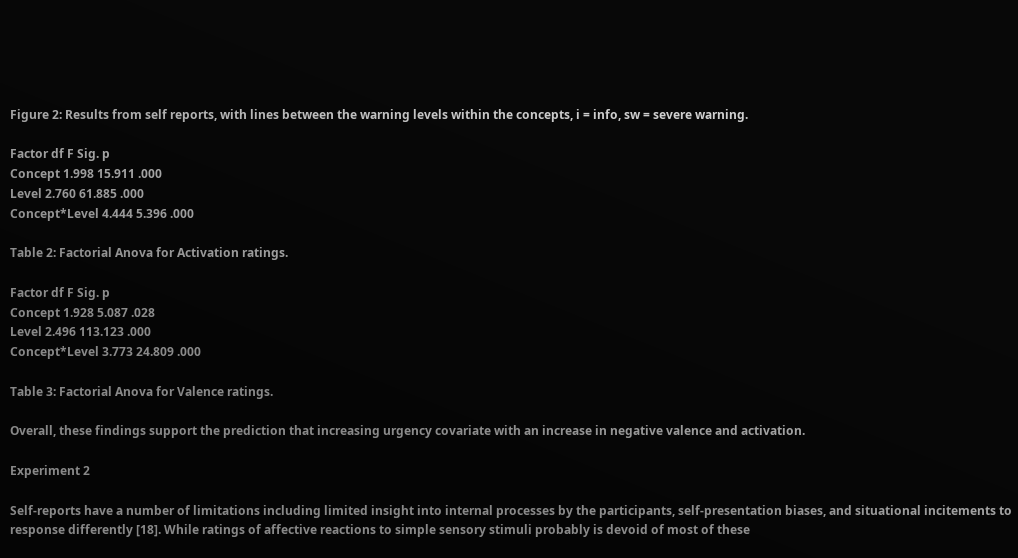Figure 2: Results from self reports, with lines between the warning levels within the concepts, i = info, sw = severe warning.

Factor df F Sig. p
Concept 1.998 15.911 .000
Level 2.760 61.885 .000
Concept*Level 4.444 5.396 .000

Table 2: Factorial Anova for Activation ratings.

Factor df F Sig. p
Concept 1.928 5.087 .028
Level 2.496 113.123 .000
Concept*Level 3.773 24.809 .000

Table 3: Factorial Anova for Valence ratings.

Overall, these findings support the prediction that increasing urgency covariate with an increase in negative valence and activation.

Experiment 2

Self-reports have a number of limitations including limited insight into internal processes by the participants, self-presentation biases, and situational incitements to response differently [18]. While ratings of affective reactions to simple sensory stimuli probably is devoid of most of these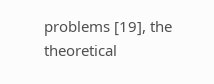problems [19], the theoretical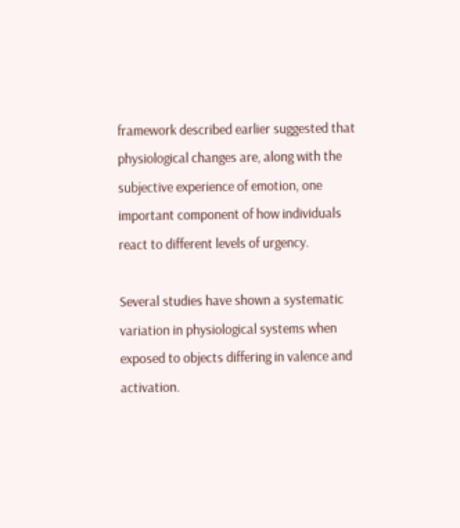framework described earlier suggested that physiological changes are, along with the subjective experience of emotion, one important component of how individuals react to different levels of urgency.

Several studies have shown a systematic variation in physiological systems when exposed to objects differing in valence and activation.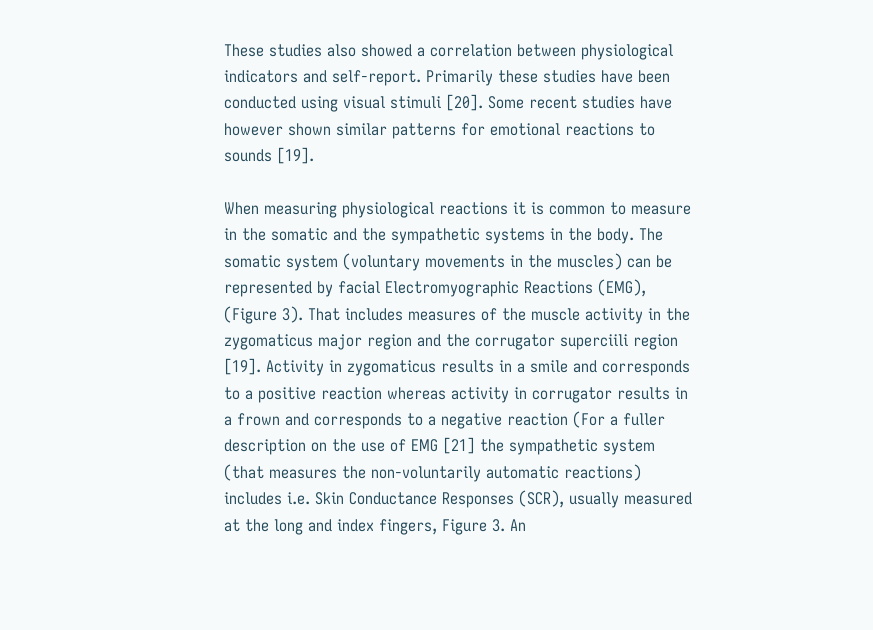These studies also showed a correlation between physiological indicators and self-report. Primarily these studies have been conducted using visual stimuli [20]. Some recent studies have however shown similar patterns for emotional reactions to sounds [19].

When measuring physiological reactions it is common to measure in the somatic and the sympathetic systems in the body. The somatic system (voluntary movements in the muscles) can be represented by facial Electromyographic Reactions (EMG), (Figure 3). That includes measures of the muscle activity in the zygomaticus major region and the corrugator superciili region [19]. Activity in zygomaticus results in a smile and corresponds to a positive reaction whereas activity in corrugator results in a frown and corresponds to a negative reaction (For a fuller description on the use of EMG [21] the sympathetic system (that measures the non-voluntarily automatic reactions) includes i.e. Skin Conductance Responses (SCR), usually measured at the long and index fingers, Figure 3. An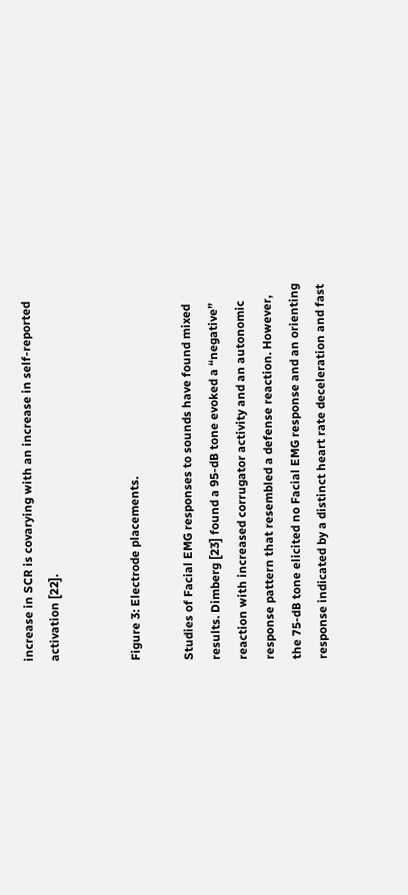increase in SCR is covarying with an increase in self-reported activation [22].


Figure 3: Electrode placements.

Studies of Facial EMG responses to sounds have found mixed results. Dimberg [23] found a 95-dB tone evoked a “negative” reaction with increased corrugator activity and an autonomic response pattern that resembled a defense reaction. However, the 75-dB tone elicited no Facial EMG response and an orienting response indicated by a distinct heart rate deceleration and fast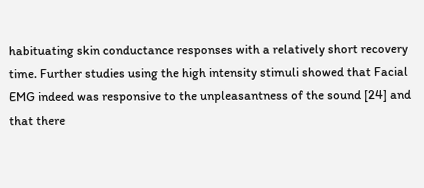habituating skin conductance responses with a relatively short recovery time. Further studies using the high intensity stimuli showed that Facial EMG indeed was responsive to the unpleasantness of the sound [24] and that there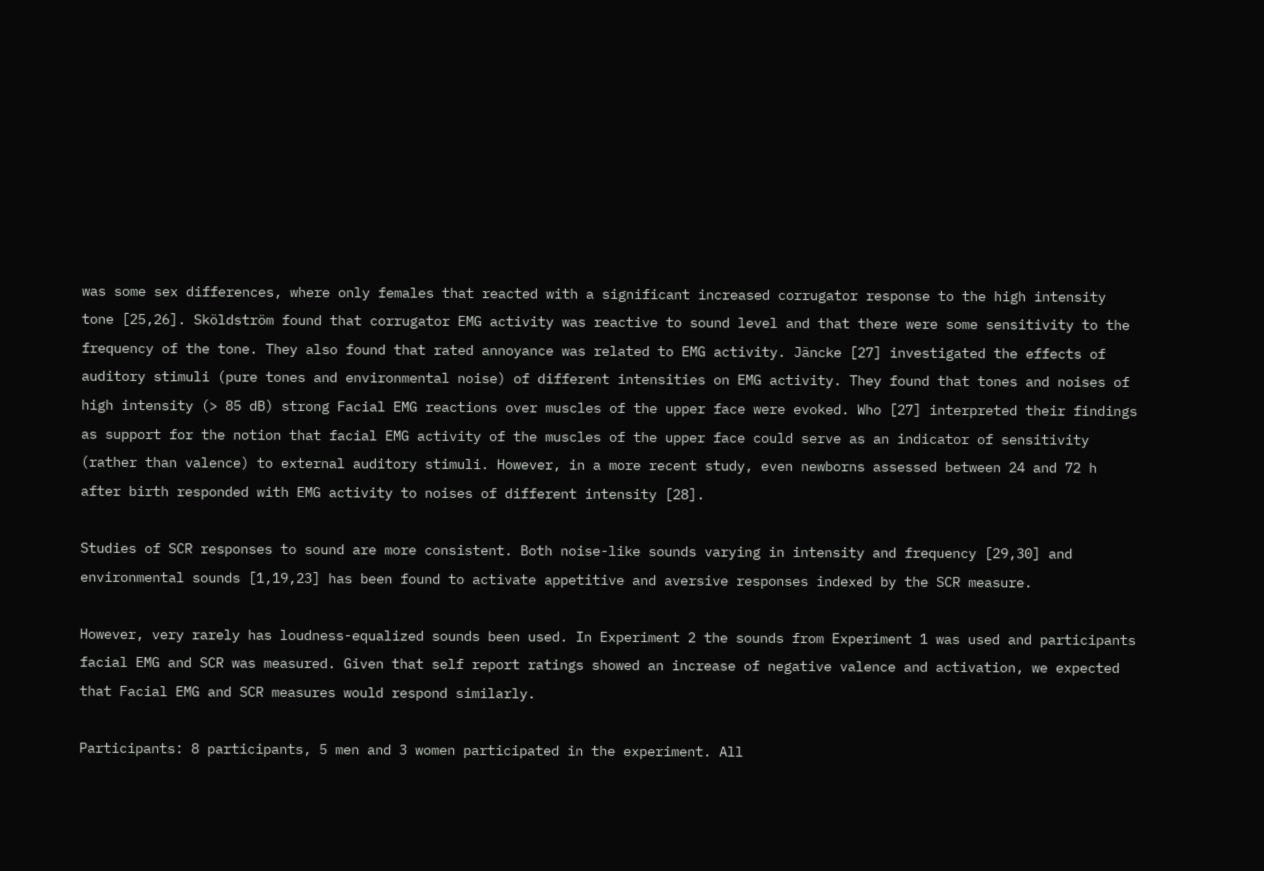was some sex differences, where only females that reacted with a significant increased corrugator response to the high intensity tone [25,26]. Sköldström found that corrugator EMG activity was reactive to sound level and that there were some sensitivity to the frequency of the tone. They also found that rated annoyance was related to EMG activity. Jäncke [27] investigated the effects of auditory stimuli (pure tones and environmental noise) of different intensities on EMG activity. They found that tones and noises of high intensity (> 85 dB) strong Facial EMG reactions over muscles of the upper face were evoked. Who [27] interpreted their findings as support for the notion that facial EMG activity of the muscles of the upper face could serve as an indicator of sensitivity (rather than valence) to external auditory stimuli. However, in a more recent study, even newborns assessed between 24 and 72 h after birth responded with EMG activity to noises of different intensity [28].

Studies of SCR responses to sound are more consistent. Both noise-like sounds varying in intensity and frequency [29,30] and environmental sounds [1,19,23] has been found to activate appetitive and aversive responses indexed by the SCR measure.

However, very rarely has loudness-equalized sounds been used. In Experiment 2 the sounds from Experiment 1 was used and participants facial EMG and SCR was measured. Given that self report ratings showed an increase of negative valence and activation, we expected that Facial EMG and SCR measures would respond similarly.

Participants: 8 participants, 5 men and 3 women participated in the experiment. All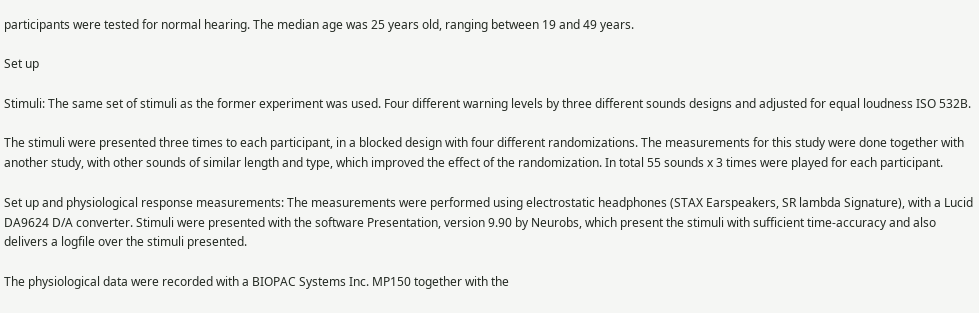participants were tested for normal hearing. The median age was 25 years old, ranging between 19 and 49 years.

Set up

Stimuli: The same set of stimuli as the former experiment was used. Four different warning levels by three different sounds designs and adjusted for equal loudness ISO 532B.

The stimuli were presented three times to each participant, in a blocked design with four different randomizations. The measurements for this study were done together with another study, with other sounds of similar length and type, which improved the effect of the randomization. In total 55 sounds x 3 times were played for each participant.

Set up and physiological response measurements: The measurements were performed using electrostatic headphones (STAX Earspeakers, SR lambda Signature), with a Lucid DA9624 D/A converter. Stimuli were presented with the software Presentation, version 9.90 by Neurobs, which present the stimuli with sufficient time-accuracy and also delivers a logfile over the stimuli presented.

The physiological data were recorded with a BIOPAC Systems Inc. MP150 together with the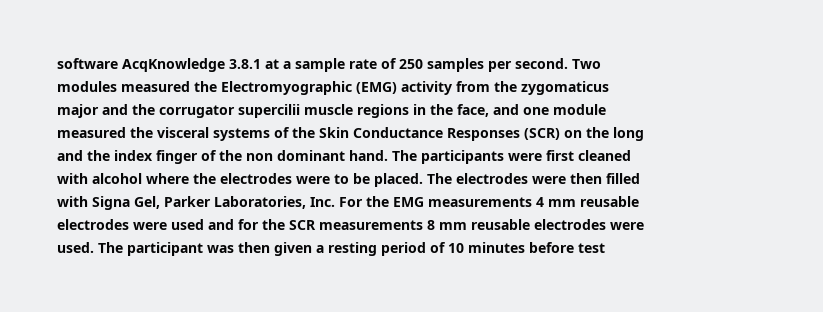software AcqKnowledge 3.8.1 at a sample rate of 250 samples per second. Two modules measured the Electromyographic (EMG) activity from the zygomaticus major and the corrugator supercilii muscle regions in the face, and one module measured the visceral systems of the Skin Conductance Responses (SCR) on the long and the index finger of the non dominant hand. The participants were first cleaned with alcohol where the electrodes were to be placed. The electrodes were then filled with Signa Gel, Parker Laboratories, Inc. For the EMG measurements 4 mm reusable electrodes were used and for the SCR measurements 8 mm reusable electrodes were used. The participant was then given a resting period of 10 minutes before test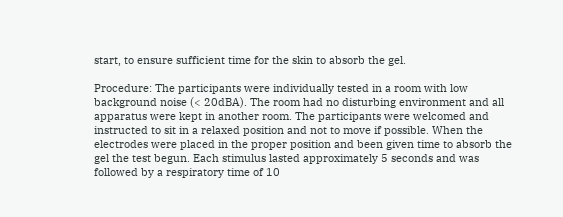start, to ensure sufficient time for the skin to absorb the gel.

Procedure: The participants were individually tested in a room with low background noise (< 20dBA). The room had no disturbing environment and all apparatus were kept in another room. The participants were welcomed and instructed to sit in a relaxed position and not to move if possible. When the electrodes were placed in the proper position and been given time to absorb the gel the test begun. Each stimulus lasted approximately 5 seconds and was followed by a respiratory time of 10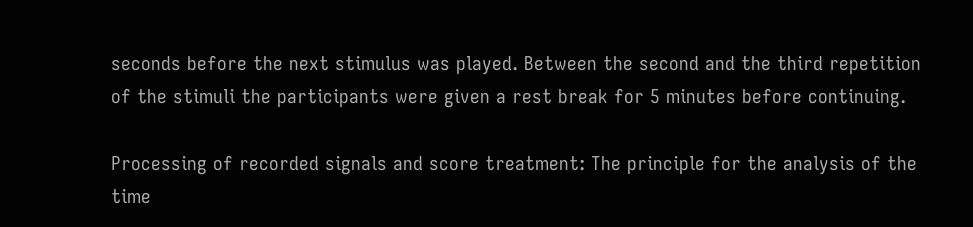seconds before the next stimulus was played. Between the second and the third repetition of the stimuli the participants were given a rest break for 5 minutes before continuing.

Processing of recorded signals and score treatment: The principle for the analysis of the time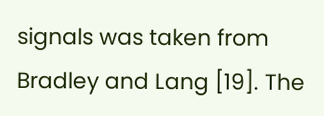signals was taken from Bradley and Lang [19]. The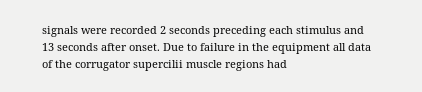signals were recorded 2 seconds preceding each stimulus and 13 seconds after onset. Due to failure in the equipment all data of the corrugator supercilii muscle regions had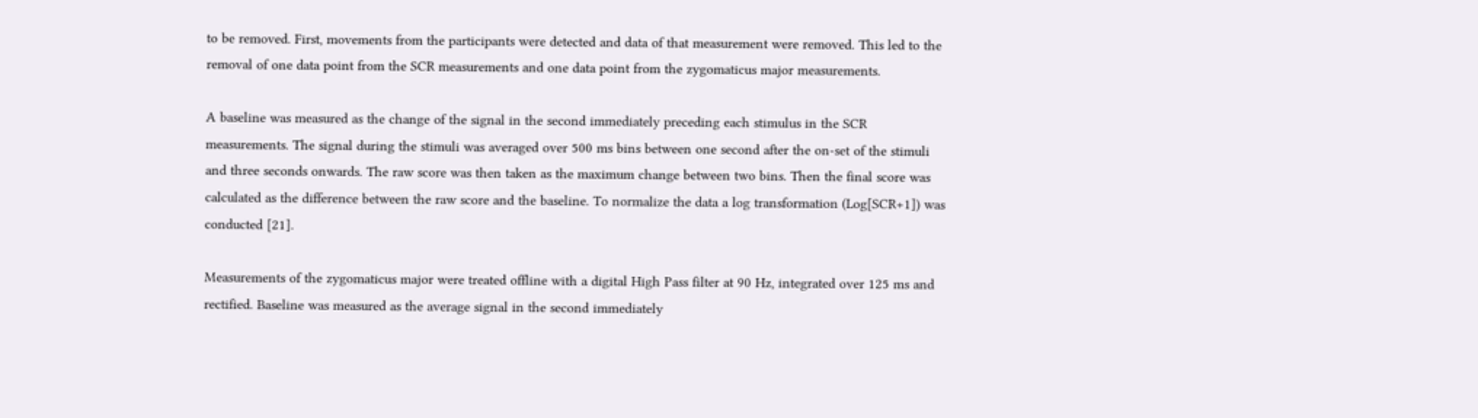to be removed. First, movements from the participants were detected and data of that measurement were removed. This led to the removal of one data point from the SCR measurements and one data point from the zygomaticus major measurements.

A baseline was measured as the change of the signal in the second immediately preceding each stimulus in the SCR measurements. The signal during the stimuli was averaged over 500 ms bins between one second after the on-set of the stimuli and three seconds onwards. The raw score was then taken as the maximum change between two bins. Then the final score was calculated as the difference between the raw score and the baseline. To normalize the data a log transformation (Log[SCR+1]) was conducted [21].

Measurements of the zygomaticus major were treated offline with a digital High Pass filter at 90 Hz, integrated over 125 ms and rectified. Baseline was measured as the average signal in the second immediately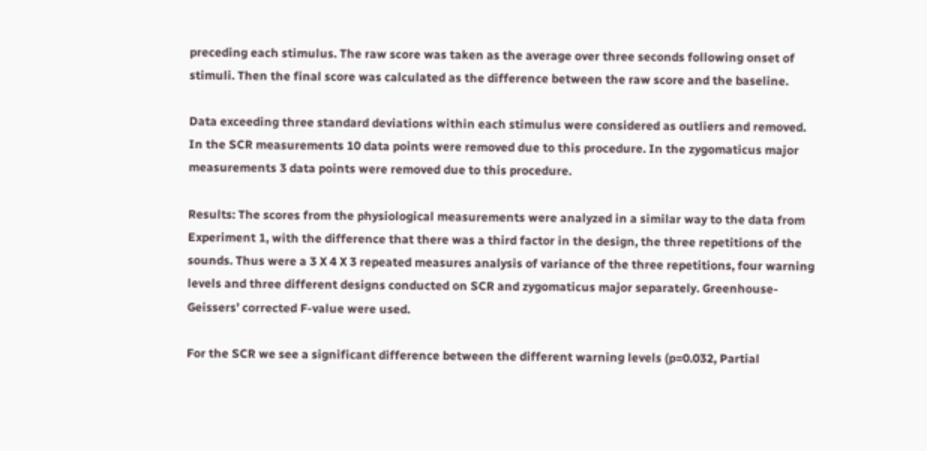preceding each stimulus. The raw score was taken as the average over three seconds following onset of stimuli. Then the final score was calculated as the difference between the raw score and the baseline.

Data exceeding three standard deviations within each stimulus were considered as outliers and removed. In the SCR measurements 10 data points were removed due to this procedure. In the zygomaticus major measurements 3 data points were removed due to this procedure.

Results: The scores from the physiological measurements were analyzed in a similar way to the data from Experiment 1, with the difference that there was a third factor in the design, the three repetitions of the sounds. Thus were a 3 X 4 X 3 repeated measures analysis of variance of the three repetitions, four warning levels and three different designs conducted on SCR and zygomaticus major separately. Greenhouse-Geissers’ corrected F-value were used.

For the SCR we see a significant difference between the different warning levels (p=0.032, Partial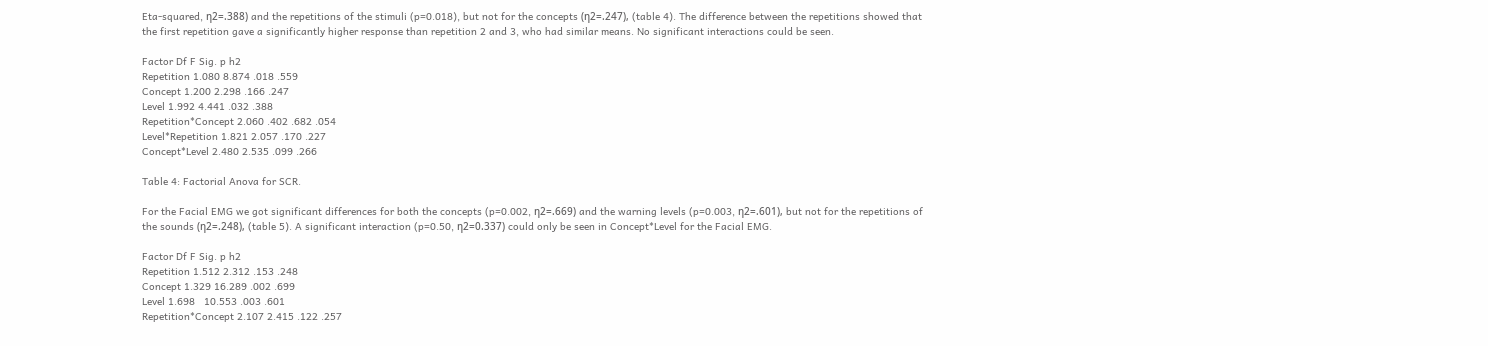Eta-squared, η2=.388) and the repetitions of the stimuli (p=0.018), but not for the concepts (η2=.247), (table 4). The difference between the repetitions showed that the first repetition gave a significantly higher response than repetition 2 and 3, who had similar means. No significant interactions could be seen.

Factor Df F Sig. p h2
Repetition 1.080 8.874 .018 .559
Concept 1.200 2.298 .166 .247
Level 1.992 4.441 .032 .388
Repetition*Concept 2.060 .402 .682 .054
Level*Repetition 1.821 2.057 .170 .227
Concept*Level 2.480 2.535 .099 .266

Table 4: Factorial Anova for SCR.

For the Facial EMG we got significant differences for both the concepts (p=0.002, η2=.669) and the warning levels (p=0.003, η2=.601), but not for the repetitions of the sounds (η2=.248), (table 5). A significant interaction (p=0.50, η2=0.337) could only be seen in Concept*Level for the Facial EMG.

Factor Df F Sig. p h2
Repetition 1.512 2.312 .153 .248
Concept 1.329 16.289 .002 .699
Level 1.698   10.553 .003 .601
Repetition*Concept 2.107 2.415 .122 .257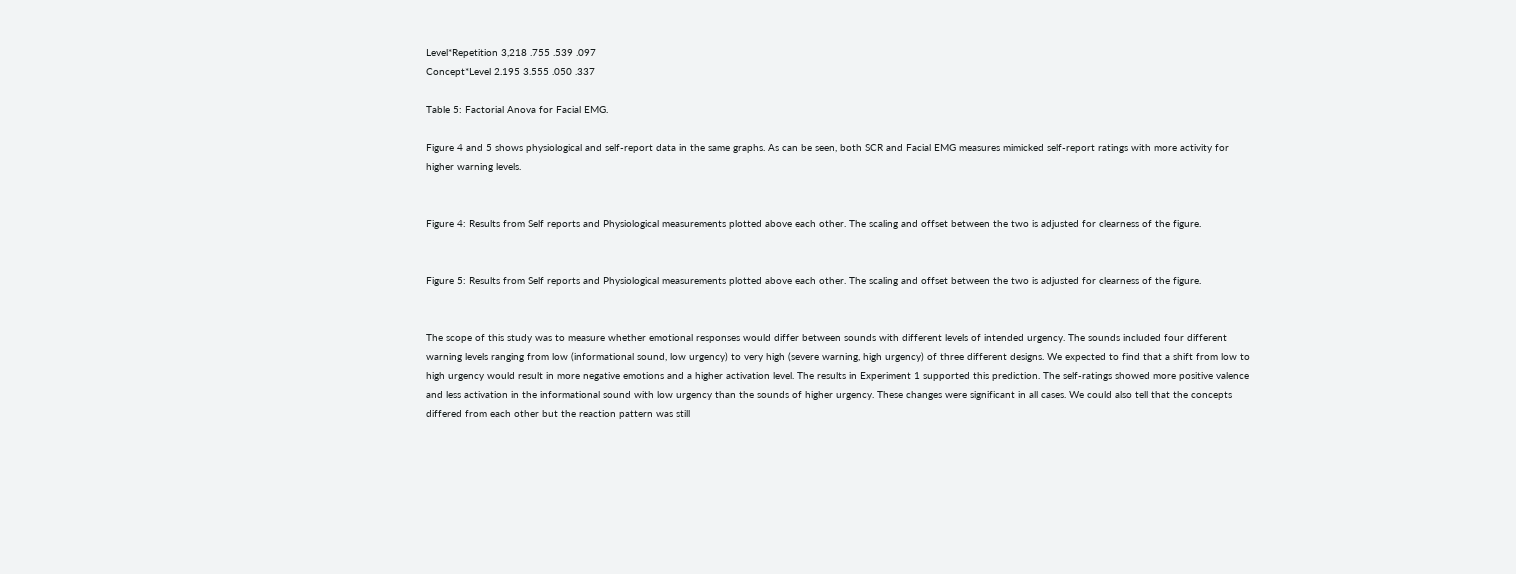Level*Repetition 3,218 .755 .539 .097
Concept*Level 2.195 3.555 .050 .337

Table 5: Factorial Anova for Facial EMG.

Figure 4 and 5 shows physiological and self-report data in the same graphs. As can be seen, both SCR and Facial EMG measures mimicked self-report ratings with more activity for higher warning levels.


Figure 4: Results from Self reports and Physiological measurements plotted above each other. The scaling and offset between the two is adjusted for clearness of the figure.


Figure 5: Results from Self reports and Physiological measurements plotted above each other. The scaling and offset between the two is adjusted for clearness of the figure.


The scope of this study was to measure whether emotional responses would differ between sounds with different levels of intended urgency. The sounds included four different warning levels ranging from low (informational sound, low urgency) to very high (severe warning, high urgency) of three different designs. We expected to find that a shift from low to high urgency would result in more negative emotions and a higher activation level. The results in Experiment 1 supported this prediction. The self-ratings showed more positive valence and less activation in the informational sound with low urgency than the sounds of higher urgency. These changes were significant in all cases. We could also tell that the concepts differed from each other but the reaction pattern was still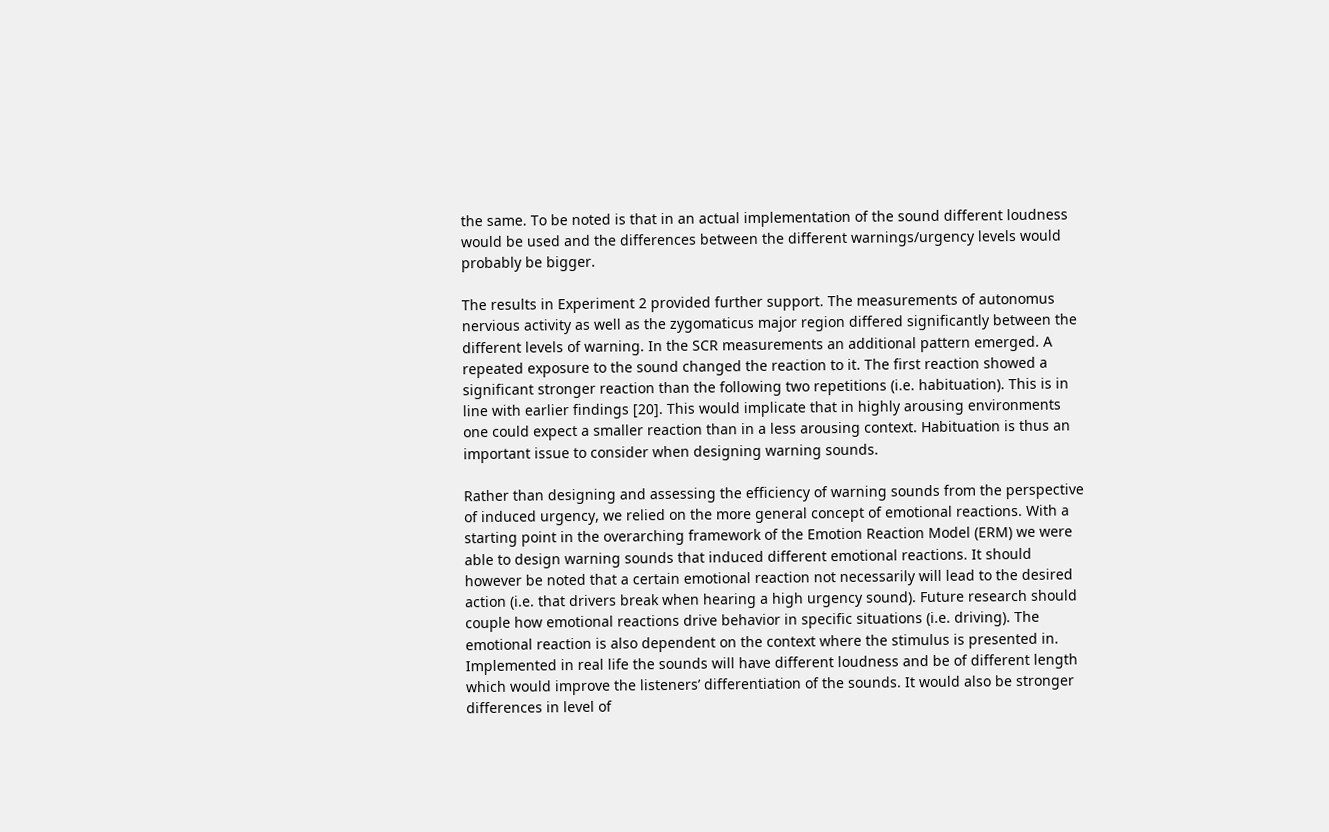the same. To be noted is that in an actual implementation of the sound different loudness would be used and the differences between the different warnings/urgency levels would probably be bigger.

The results in Experiment 2 provided further support. The measurements of autonomus nervious activity as well as the zygomaticus major region differed significantly between the different levels of warning. In the SCR measurements an additional pattern emerged. A repeated exposure to the sound changed the reaction to it. The first reaction showed a significant stronger reaction than the following two repetitions (i.e. habituation). This is in line with earlier findings [20]. This would implicate that in highly arousing environments one could expect a smaller reaction than in a less arousing context. Habituation is thus an important issue to consider when designing warning sounds.

Rather than designing and assessing the efficiency of warning sounds from the perspective of induced urgency, we relied on the more general concept of emotional reactions. With a starting point in the overarching framework of the Emotion Reaction Model (ERM) we were able to design warning sounds that induced different emotional reactions. It should however be noted that a certain emotional reaction not necessarily will lead to the desired action (i.e. that drivers break when hearing a high urgency sound). Future research should couple how emotional reactions drive behavior in specific situations (i.e. driving). The emotional reaction is also dependent on the context where the stimulus is presented in. Implemented in real life the sounds will have different loudness and be of different length which would improve the listeners’ differentiation of the sounds. It would also be stronger differences in level of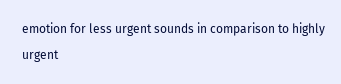emotion for less urgent sounds in comparison to highly urgent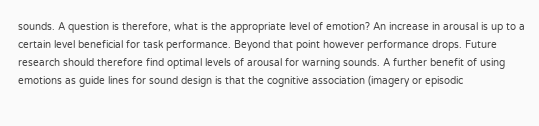sounds. A question is therefore, what is the appropriate level of emotion? An increase in arousal is up to a certain level beneficial for task performance. Beyond that point however performance drops. Future research should therefore find optimal levels of arousal for warning sounds. A further benefit of using emotions as guide lines for sound design is that the cognitive association (imagery or episodic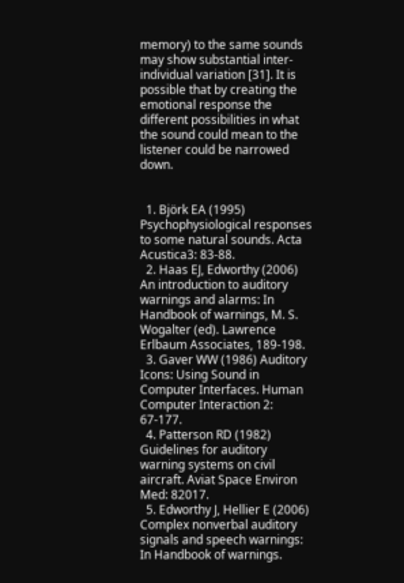memory) to the same sounds may show substantial inter-individual variation [31]. It is possible that by creating the emotional response the different possibilities in what the sound could mean to the listener could be narrowed down.


  1. Björk EA (1995) Psychophysiological responses to some natural sounds. Acta Acustica3: 83-88.
  2. Haas EJ, Edworthy (2006) An introduction to auditory warnings and alarms: In Handbook of warnings, M. S. Wogalter (ed). Lawrence Erlbaum Associates, 189-198.
  3. Gaver WW (1986) Auditory Icons: Using Sound in Computer Interfaces. Human Computer Interaction 2: 67-177.
  4. Patterson RD (1982) Guidelines for auditory warning systems on civil aircraft. Aviat Space Environ Med: 82017.
  5. Edworthy J, Hellier E (2006) Complex nonverbal auditory signals and speech warnings: In Handbook of warnings.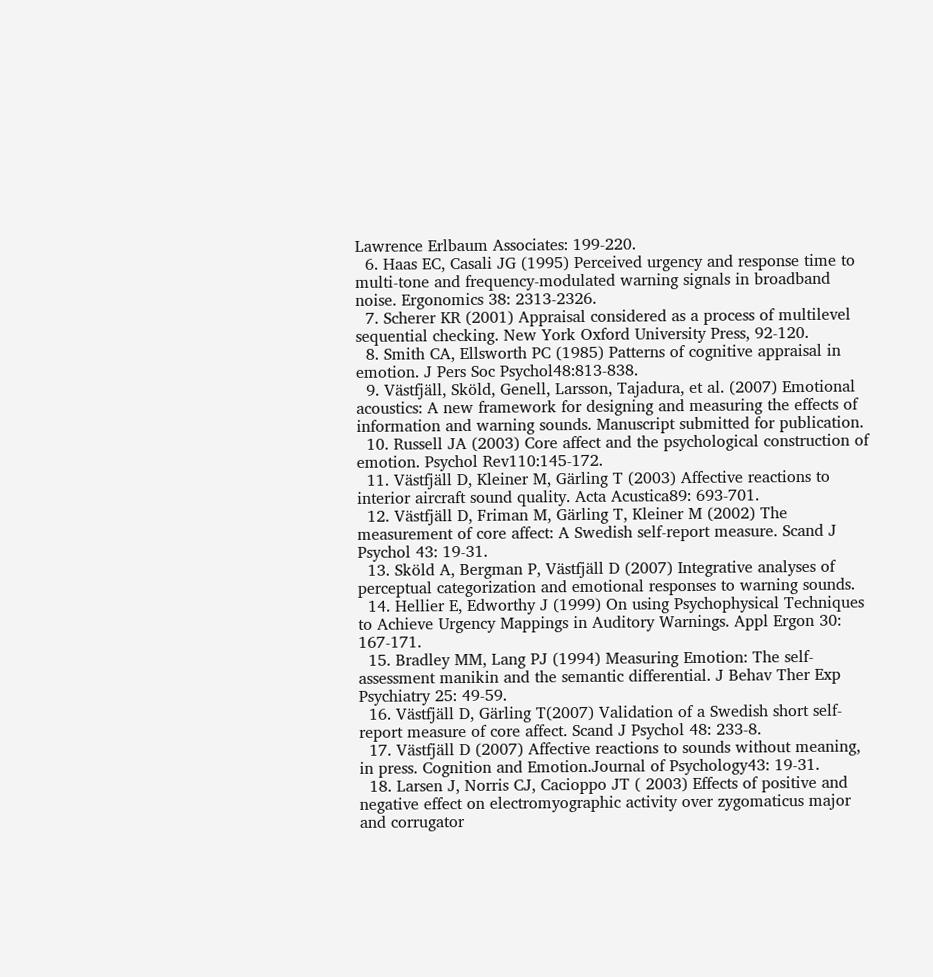Lawrence Erlbaum Associates: 199-220.
  6. Haas EC, Casali JG (1995) Perceived urgency and response time to multi-tone and frequency-modulated warning signals in broadband noise. Ergonomics 38: 2313-2326.
  7. Scherer KR (2001) Appraisal considered as a process of multilevel sequential checking. New York Oxford University Press, 92-120.
  8. Smith CA, Ellsworth PC (1985) Patterns of cognitive appraisal in emotion. J Pers Soc Psychol48:813-838.
  9. Västfjäll, Sköld, Genell, Larsson, Tajadura, et al. (2007) Emotional acoustics: A new framework for designing and measuring the effects of information and warning sounds. Manuscript submitted for publication.
  10. Russell JA (2003) Core affect and the psychological construction of emotion. Psychol Rev110:145-172.
  11. Västfjäll D, Kleiner M, Gärling T (2003) Affective reactions to interior aircraft sound quality. Acta Acustica89: 693-701.
  12. Västfjäll D, Friman M, Gärling T, Kleiner M (2002) The measurement of core affect: A Swedish self-report measure. Scand J Psychol 43: 19-31.
  13. Sköld A, Bergman P, Västfjäll D (2007) Integrative analyses of perceptual categorization and emotional responses to warning sounds.
  14. Hellier E, Edworthy J (1999) On using Psychophysical Techniques to Achieve Urgency Mappings in Auditory Warnings. Appl Ergon 30: 167-171.
  15. Bradley MM, Lang PJ (1994) Measuring Emotion: The self-assessment manikin and the semantic differential. J Behav Ther Exp Psychiatry 25: 49-59.
  16. Västfjäll D, Gärling T(2007) Validation of a Swedish short self-report measure of core affect. Scand J Psychol 48: 233-8.
  17. Västfjäll D (2007) Affective reactions to sounds without meaning, in press. Cognition and Emotion.Journal of Psychology43: 19-31.
  18. Larsen J, Norris CJ, Cacioppo JT ( 2003) Effects of positive and negative effect on electromyographic activity over zygomaticus major and corrugator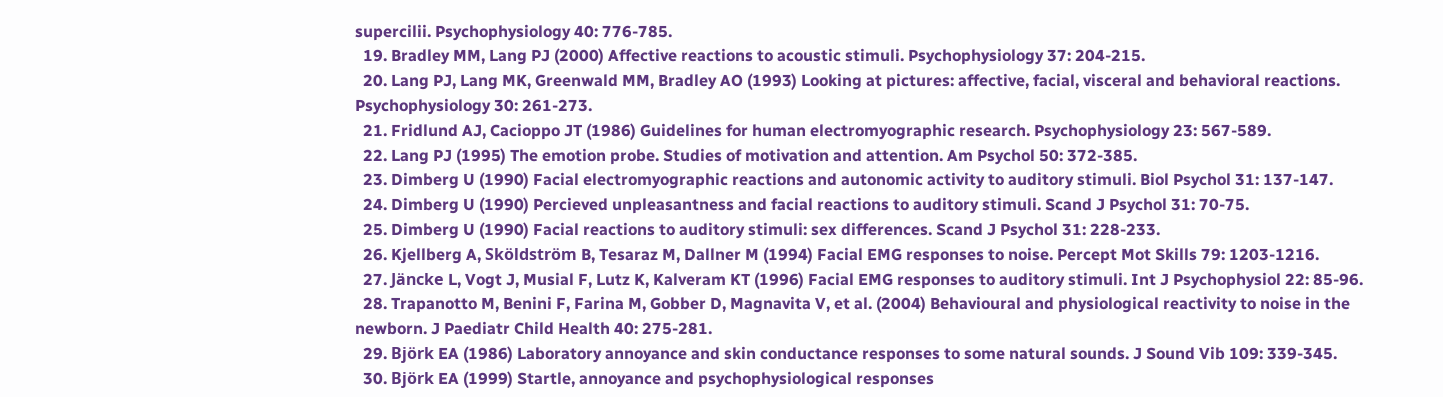supercilii. Psychophysiology 40: 776-785.
  19. Bradley MM, Lang PJ (2000) Affective reactions to acoustic stimuli. Psychophysiology 37: 204-215.
  20. Lang PJ, Lang MK, Greenwald MM, Bradley AO (1993) Looking at pictures: affective, facial, visceral and behavioral reactions. Psychophysiology 30: 261-273.
  21. Fridlund AJ, Cacioppo JT (1986) Guidelines for human electromyographic research. Psychophysiology 23: 567-589.
  22. Lang PJ (1995) The emotion probe. Studies of motivation and attention. Am Psychol 50: 372-385.
  23. Dimberg U (1990) Facial electromyographic reactions and autonomic activity to auditory stimuli. Biol Psychol 31: 137-147.
  24. Dimberg U (1990) Percieved unpleasantness and facial reactions to auditory stimuli. Scand J Psychol 31: 70-75.
  25. Dimberg U (1990) Facial reactions to auditory stimuli: sex differences. Scand J Psychol 31: 228-233.
  26. Kjellberg A, Sköldström B, Tesaraz M, Dallner M (1994) Facial EMG responses to noise. Percept Mot Skills 79: 1203-1216.
  27. Jäncke L, Vogt J, Musial F, Lutz K, Kalveram KT (1996) Facial EMG responses to auditory stimuli. Int J Psychophysiol 22: 85-96.
  28. Trapanotto M, Benini F, Farina M, Gobber D, Magnavita V, et al. (2004) Behavioural and physiological reactivity to noise in the newborn. J Paediatr Child Health 40: 275-281.
  29. Björk EA (1986) Laboratory annoyance and skin conductance responses to some natural sounds. J Sound Vib 109: 339-345.
  30. Björk EA (1999) Startle, annoyance and psychophysiological responses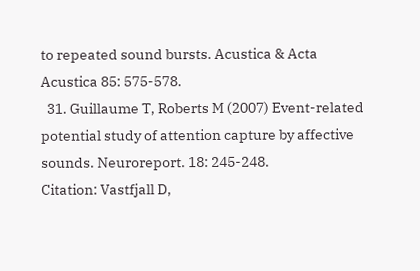to repeated sound bursts. Acustica & Acta Acustica 85: 575-578.
  31. Guillaume T, Roberts M (2007) Event-related potential study of attention capture by affective sounds. Neuroreport. 18: 245-248.
Citation: Vastfjall D,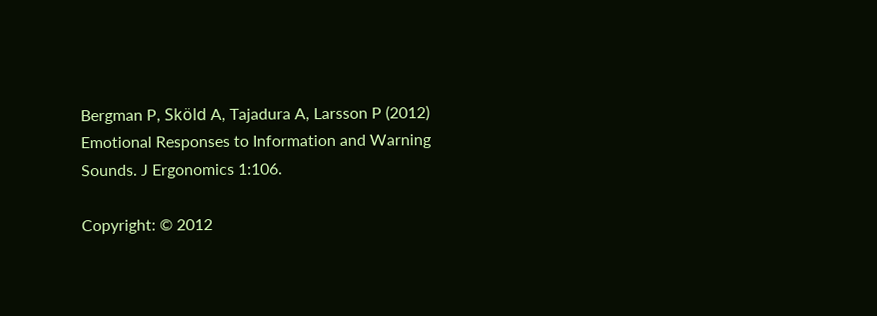Bergman P, Sköld A, Tajadura A, Larsson P (2012) Emotional Responses to Information and Warning Sounds. J Ergonomics 1:106.

Copyright: © 2012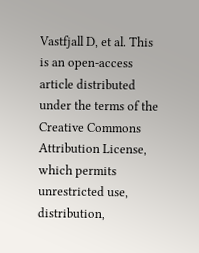Vastfjall D, et al. This is an open-access article distributed under the terms of the Creative Commons Attribution License, which permits unrestricted use, distribution,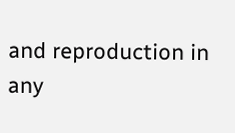and reproduction in any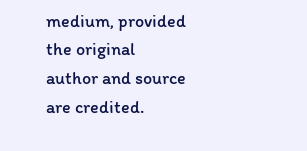medium, provided the original author and source are credited.